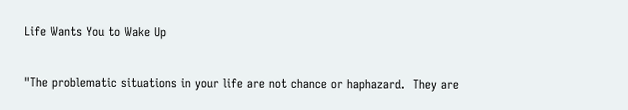Life Wants You to Wake Up

"The problematic situations in your life are not chance or haphazard.  They are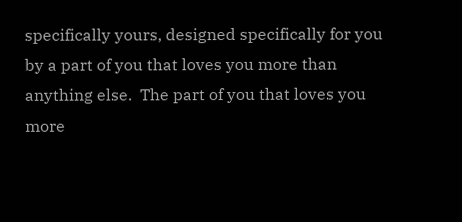specifically yours, designed specifically for you by a part of you that loves you more than anything else.  The part of you that loves you more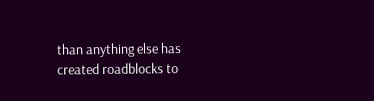than anything else has created roadblocks to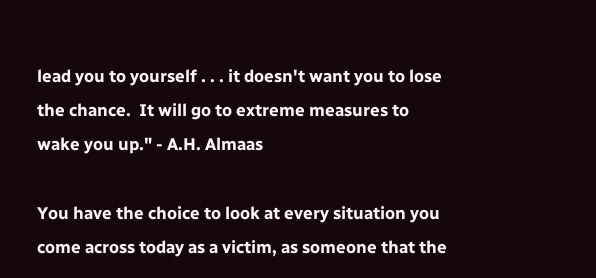lead you to yourself . . . it doesn't want you to lose the chance.  It will go to extreme measures to wake you up." - A.H. Almaas

You have the choice to look at every situation you come across today as a victim, as someone that the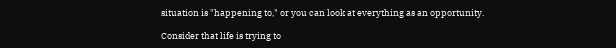situation is "happening to," or you can look at everything as an opportunity.

Consider that life is trying to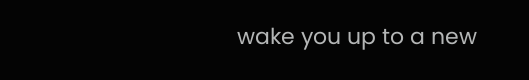wake you up to a new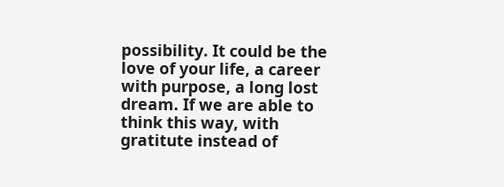possibility. It could be the love of your life, a career with purpose, a long lost dream. If we are able to think this way, with gratitute instead of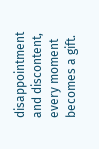disappointment and discontent, every moment becomes a gift.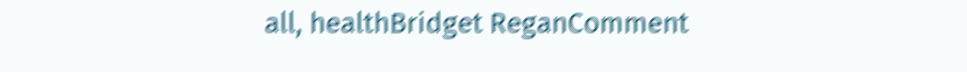all, healthBridget ReganComment